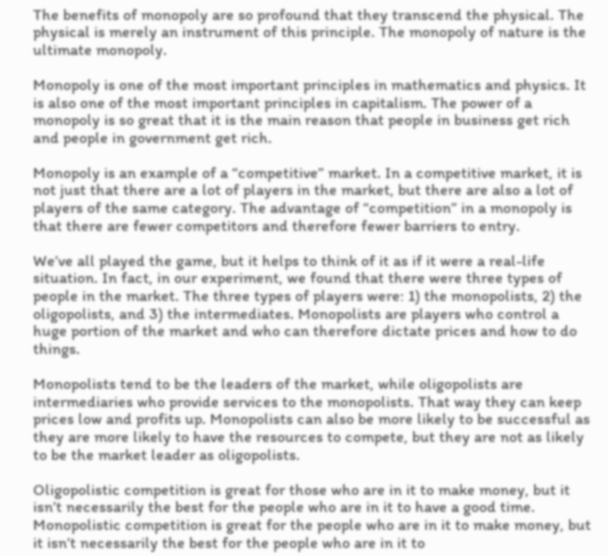The benefits of monopoly are so profound that they transcend the physical. The physical is merely an instrument of this principle. The monopoly of nature is the ultimate monopoly.

Monopoly is one of the most important principles in mathematics and physics. It is also one of the most important principles in capitalism. The power of a monopoly is so great that it is the main reason that people in business get rich and people in government get rich.

Monopoly is an example of a “competitive” market. In a competitive market, it is not just that there are a lot of players in the market, but there are also a lot of players of the same category. The advantage of “competition” in a monopoly is that there are fewer competitors and therefore fewer barriers to entry.

We’ve all played the game, but it helps to think of it as if it were a real-life situation. In fact, in our experiment, we found that there were three types of people in the market. The three types of players were: 1) the monopolists, 2) the oligopolists, and 3) the intermediates. Monopolists are players who control a huge portion of the market and who can therefore dictate prices and how to do things.

Monopolists tend to be the leaders of the market, while oligopolists are intermediaries who provide services to the monopolists. That way they can keep prices low and profits up. Monopolists can also be more likely to be successful as they are more likely to have the resources to compete, but they are not as likely to be the market leader as oligopolists.

Oligopolistic competition is great for those who are in it to make money, but it isn’t necessarily the best for the people who are in it to have a good time. Monopolistic competition is great for the people who are in it to make money, but it isn’t necessarily the best for the people who are in it to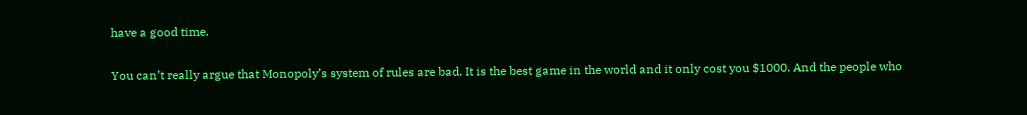have a good time.

You can’t really argue that Monopoly’s system of rules are bad. It is the best game in the world and it only cost you $1000. And the people who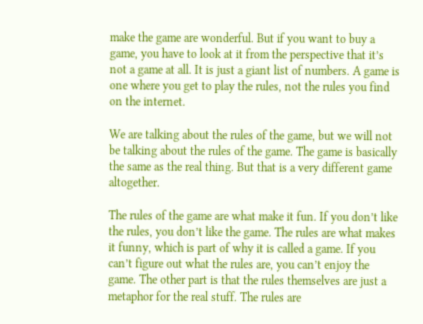make the game are wonderful. But if you want to buy a game, you have to look at it from the perspective that it’s not a game at all. It is just a giant list of numbers. A game is one where you get to play the rules, not the rules you find on the internet.

We are talking about the rules of the game, but we will not be talking about the rules of the game. The game is basically the same as the real thing. But that is a very different game altogether.

The rules of the game are what make it fun. If you don’t like the rules, you don’t like the game. The rules are what makes it funny, which is part of why it is called a game. If you can’t figure out what the rules are, you can’t enjoy the game. The other part is that the rules themselves are just a metaphor for the real stuff. The rules are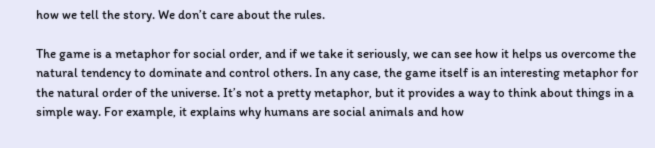how we tell the story. We don’t care about the rules.

The game is a metaphor for social order, and if we take it seriously, we can see how it helps us overcome the natural tendency to dominate and control others. In any case, the game itself is an interesting metaphor for the natural order of the universe. It’s not a pretty metaphor, but it provides a way to think about things in a simple way. For example, it explains why humans are social animals and how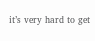it’s very hard to get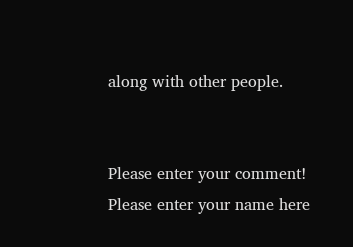along with other people.


Please enter your comment!
Please enter your name here